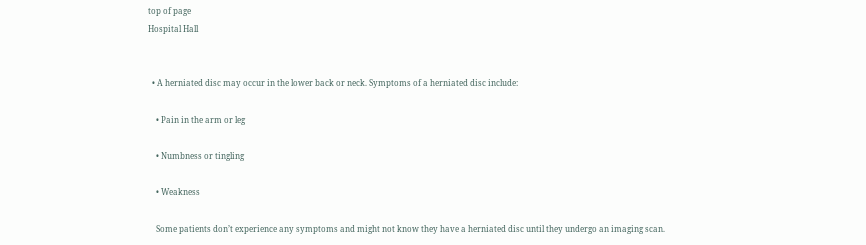top of page
Hospital Hall


  • A herniated disc may occur in the lower back or neck. Symptoms of a herniated disc include:

    • Pain in the arm or leg

    • Numbness or tingling

    • Weakness

    Some patients don’t experience any symptoms and might not know they have a herniated disc until they undergo an imaging scan.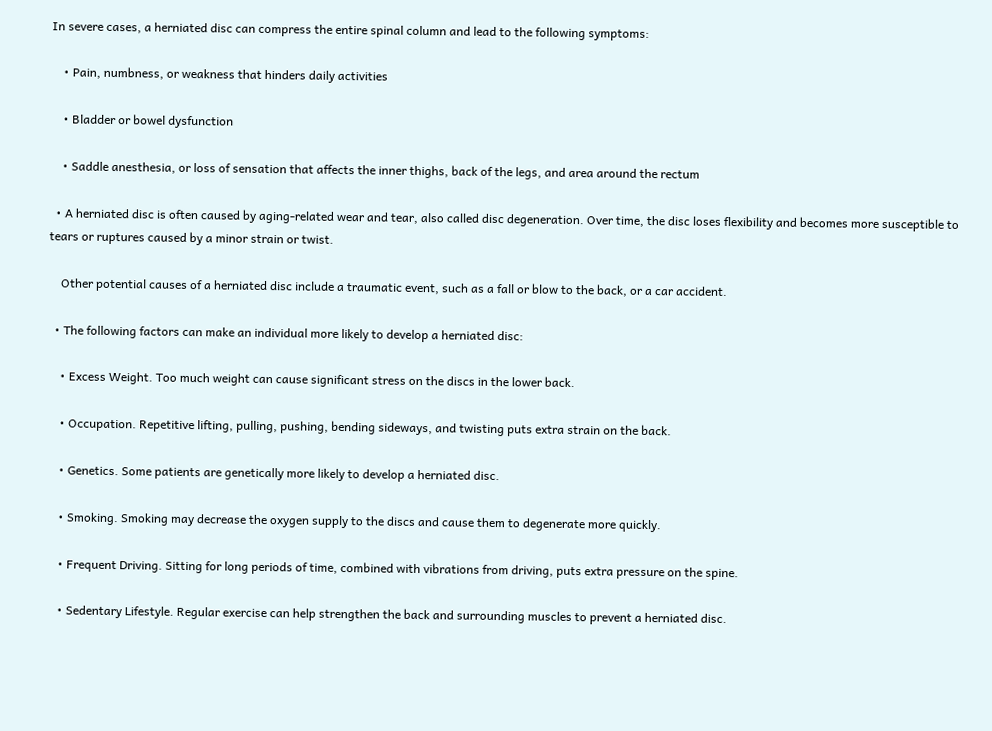In severe cases, a herniated disc can compress the entire spinal column and lead to the following symptoms:

    • Pain, numbness, or weakness that hinders daily activities

    • Bladder or bowel dysfunction

    • Saddle anesthesia, or loss of sensation that affects the inner thighs, back of the legs, and area around the rectum

  • A herniated disc is often caused by aging-related wear and tear, also called disc degeneration. Over time, the disc loses flexibility and becomes more susceptible to tears or ruptures caused by a minor strain or twist.

    Other potential causes of a herniated disc include a traumatic event, such as a fall or blow to the back, or a car accident.

  • The following factors can make an individual more likely to develop a herniated disc:

    • Excess Weight. Too much weight can cause significant stress on the discs in the lower back.

    • Occupation. Repetitive lifting, pulling, pushing, bending sideways, and twisting puts extra strain on the back.

    • Genetics. Some patients are genetically more likely to develop a herniated disc.

    • Smoking. Smoking may decrease the oxygen supply to the discs and cause them to degenerate more quickly.

    • Frequent Driving. Sitting for long periods of time, combined with vibrations from driving, puts extra pressure on the spine.

    • Sedentary Lifestyle. Regular exercise can help strengthen the back and surrounding muscles to prevent a herniated disc.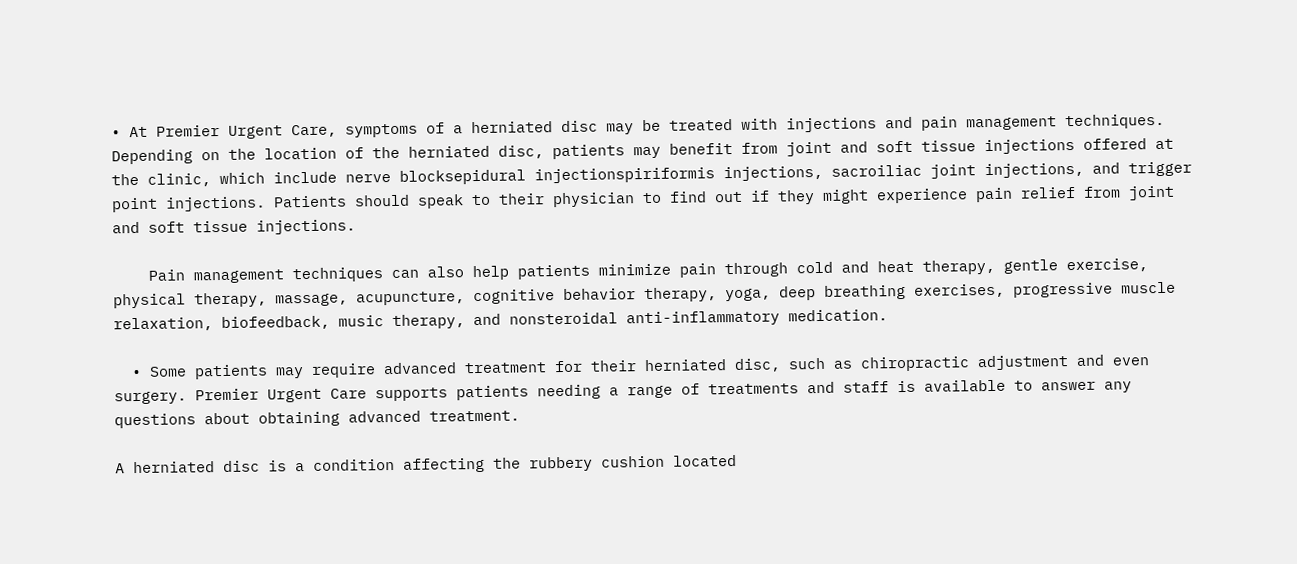• At Premier Urgent Care, symptoms of a herniated disc may be treated with injections and pain management techniques. Depending on the location of the herniated disc, patients may benefit from joint and soft tissue injections offered at the clinic, which include nerve blocksepidural injectionspiriformis injections, sacroiliac joint injections, and trigger point injections. Patients should speak to their physician to find out if they might experience pain relief from joint and soft tissue injections.

    Pain management techniques can also help patients minimize pain through cold and heat therapy, gentle exercise, physical therapy, massage, acupuncture, cognitive behavior therapy, yoga, deep breathing exercises, progressive muscle relaxation, biofeedback, music therapy, and nonsteroidal anti-inflammatory medication.

  • Some patients may require advanced treatment for their herniated disc, such as chiropractic adjustment and even surgery. Premier Urgent Care supports patients needing a range of treatments and staff is available to answer any questions about obtaining advanced treatment.

A herniated disc is a condition affecting the rubbery cushion located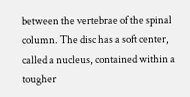between the vertebrae of the spinal column. The disc has a soft center, called a nucleus, contained within a tougher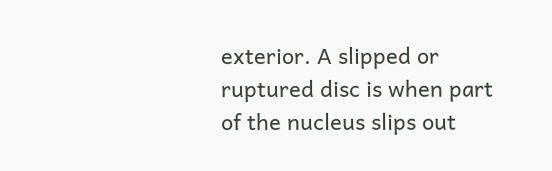exterior. A slipped or ruptured disc is when part of the nucleus slips out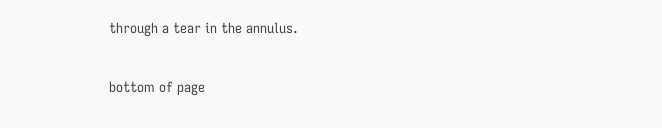through a tear in the annulus.

bottom of page